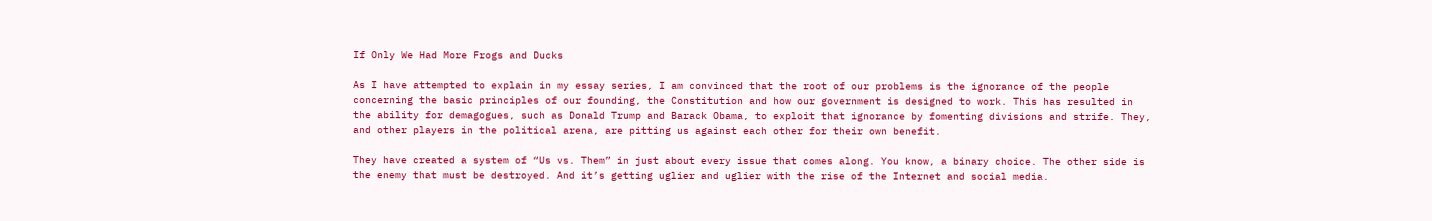If Only We Had More Frogs and Ducks

As I have attempted to explain in my essay series, I am convinced that the root of our problems is the ignorance of the people concerning the basic principles of our founding, the Constitution and how our government is designed to work. This has resulted in the ability for demagogues, such as Donald Trump and Barack Obama, to exploit that ignorance by fomenting divisions and strife. They, and other players in the political arena, are pitting us against each other for their own benefit.

They have created a system of “Us vs. Them” in just about every issue that comes along. You know, a binary choice. The other side is the enemy that must be destroyed. And it’s getting uglier and uglier with the rise of the Internet and social media.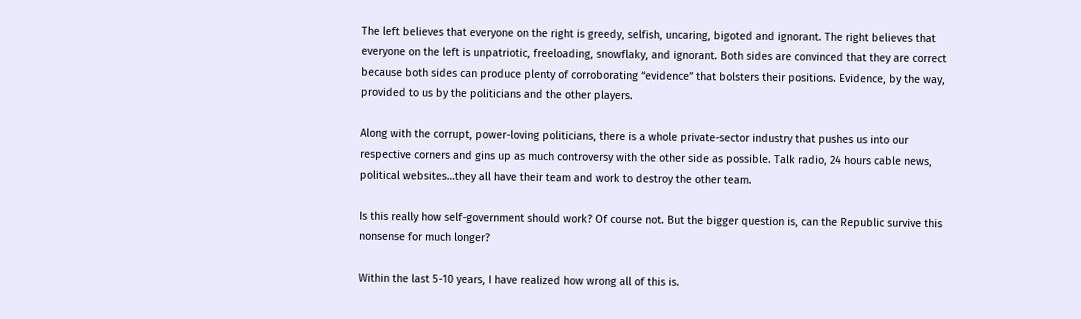The left believes that everyone on the right is greedy, selfish, uncaring, bigoted and ignorant. The right believes that everyone on the left is unpatriotic, freeloading, snowflaky, and ignorant. Both sides are convinced that they are correct because both sides can produce plenty of corroborating “evidence” that bolsters their positions. Evidence, by the way, provided to us by the politicians and the other players.

Along with the corrupt, power-loving politicians, there is a whole private-sector industry that pushes us into our respective corners and gins up as much controversy with the other side as possible. Talk radio, 24 hours cable news, political websites…they all have their team and work to destroy the other team.

Is this really how self-government should work? Of course not. But the bigger question is, can the Republic survive this nonsense for much longer?

Within the last 5-10 years, I have realized how wrong all of this is.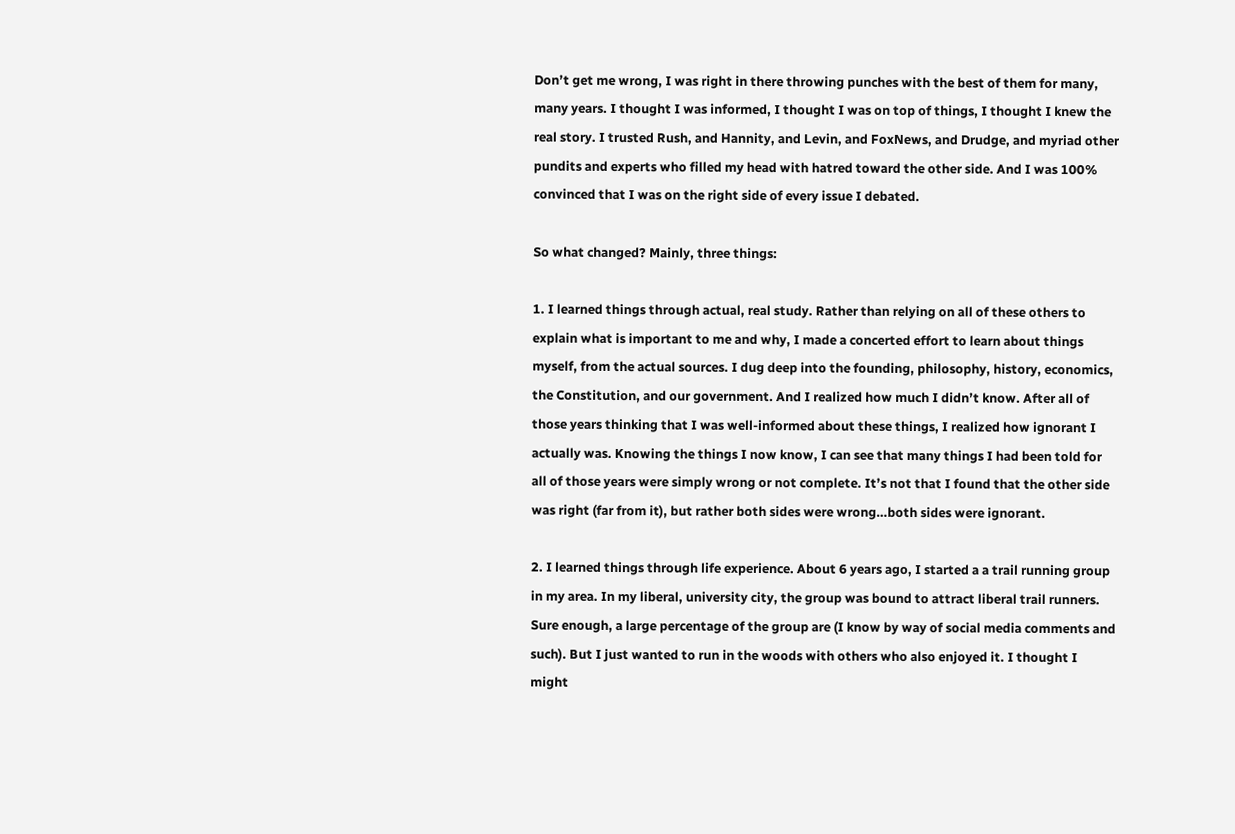Don’t get me wrong, I was right in there throwing punches with the best of them for many, many years. I thought I was informed, I thought I was on top of things, I thought I knew the real story. I trusted Rush, and Hannity, and Levin, and FoxNews, and Drudge, and myriad other pundits and experts who filled my head with hatred toward the other side. And I was 100% convinced that I was on the right side of every issue I debated.

So what changed? Mainly, three things:

1. I learned things through actual, real study. Rather than relying on all of these others to explain what is important to me and why, I made a concerted effort to learn about things myself, from the actual sources. I dug deep into the founding, philosophy, history, economics, the Constitution, and our government. And I realized how much I didn’t know. After all of those years thinking that I was well-informed about these things, I realized how ignorant I actually was. Knowing the things I now know, I can see that many things I had been told for all of those years were simply wrong or not complete. It’s not that I found that the other side was right (far from it), but rather both sides were wrong…both sides were ignorant.

2. I learned things through life experience. About 6 years ago, I started a a trail running group in my area. In my liberal, university city, the group was bound to attract liberal trail runners. Sure enough, a large percentage of the group are (I know by way of social media comments and such). But I just wanted to run in the woods with others who also enjoyed it. I thought I might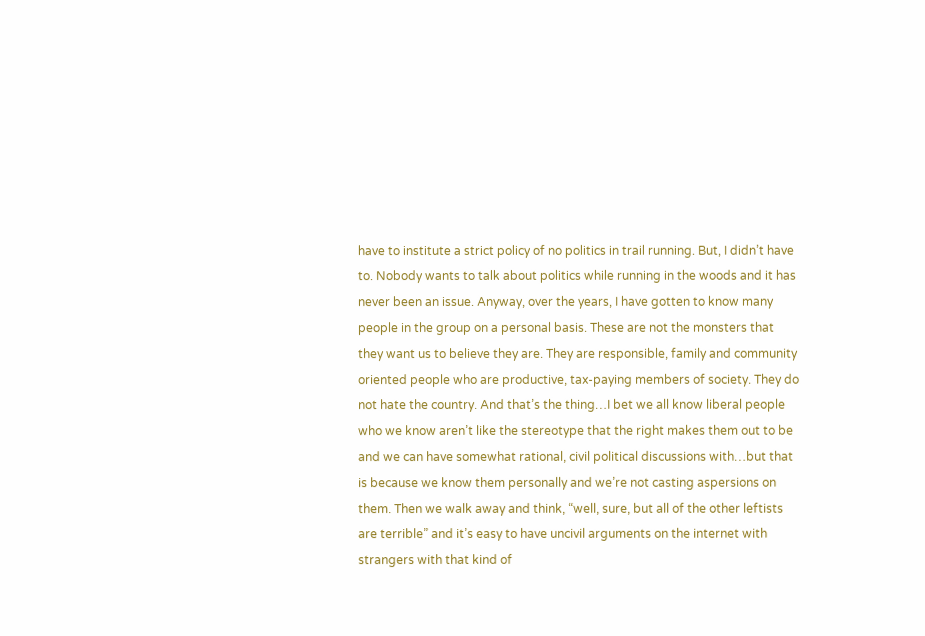have to institute a strict policy of no politics in trail running. But, I didn’t have to. Nobody wants to talk about politics while running in the woods and it has never been an issue. Anyway, over the years, I have gotten to know many people in the group on a personal basis. These are not the monsters that they want us to believe they are. They are responsible, family and community oriented people who are productive, tax-paying members of society. They do not hate the country. And that’s the thing…I bet we all know liberal people who we know aren’t like the stereotype that the right makes them out to be and we can have somewhat rational, civil political discussions with…but that is because we know them personally and we’re not casting aspersions on them. Then we walk away and think, “well, sure, but all of the other leftists are terrible” and it’s easy to have uncivil arguments on the internet with strangers with that kind of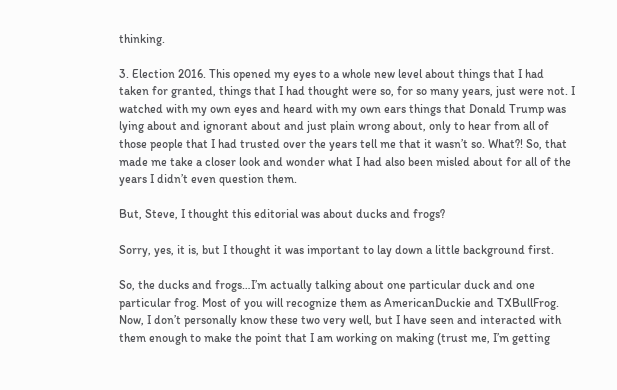thinking.

3. Election 2016. This opened my eyes to a whole new level about things that I had taken for granted, things that I had thought were so, for so many years, just were not. I watched with my own eyes and heard with my own ears things that Donald Trump was lying about and ignorant about and just plain wrong about, only to hear from all of those people that I had trusted over the years tell me that it wasn’t so. What?! So, that made me take a closer look and wonder what I had also been misled about for all of the years I didn’t even question them.

But, Steve, I thought this editorial was about ducks and frogs?

Sorry, yes, it is, but I thought it was important to lay down a little background first.

So, the ducks and frogs…I’m actually talking about one particular duck and one particular frog. Most of you will recognize them as AmericanDuckie and TXBullFrog. Now, I don’t personally know these two very well, but I have seen and interacted with them enough to make the point that I am working on making (trust me, I’m getting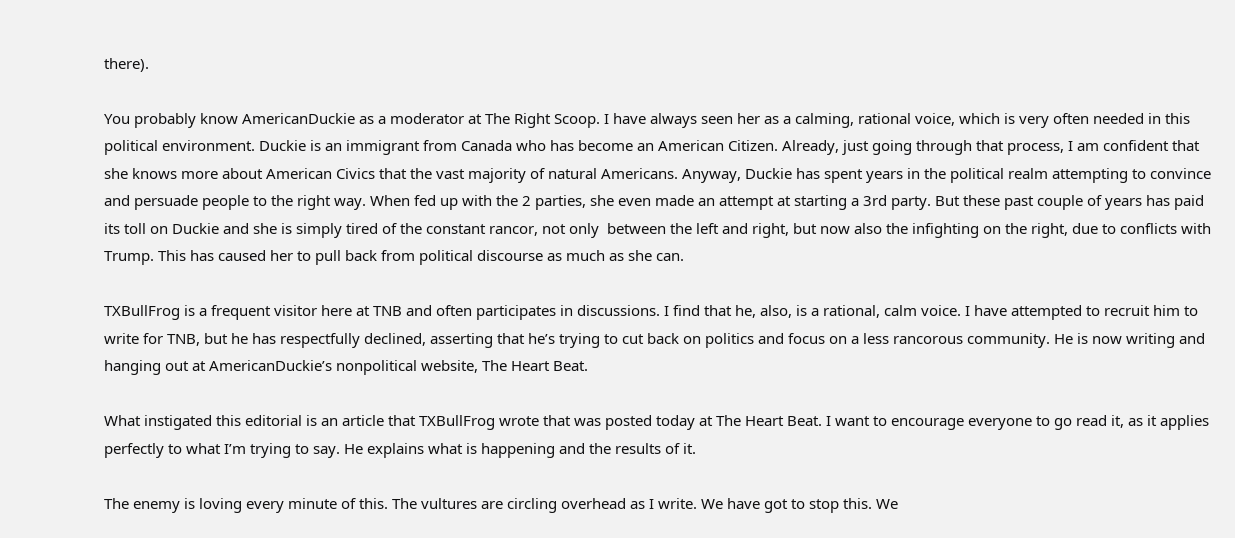there).

You probably know AmericanDuckie as a moderator at The Right Scoop. I have always seen her as a calming, rational voice, which is very often needed in this political environment. Duckie is an immigrant from Canada who has become an American Citizen. Already, just going through that process, I am confident that she knows more about American Civics that the vast majority of natural Americans. Anyway, Duckie has spent years in the political realm attempting to convince and persuade people to the right way. When fed up with the 2 parties, she even made an attempt at starting a 3rd party. But these past couple of years has paid its toll on Duckie and she is simply tired of the constant rancor, not only  between the left and right, but now also the infighting on the right, due to conflicts with Trump. This has caused her to pull back from political discourse as much as she can.

TXBullFrog is a frequent visitor here at TNB and often participates in discussions. I find that he, also, is a rational, calm voice. I have attempted to recruit him to write for TNB, but he has respectfully declined, asserting that he’s trying to cut back on politics and focus on a less rancorous community. He is now writing and hanging out at AmericanDuckie’s nonpolitical website, The Heart Beat.

What instigated this editorial is an article that TXBullFrog wrote that was posted today at The Heart Beat. I want to encourage everyone to go read it, as it applies perfectly to what I’m trying to say. He explains what is happening and the results of it.

The enemy is loving every minute of this. The vultures are circling overhead as I write. We have got to stop this. We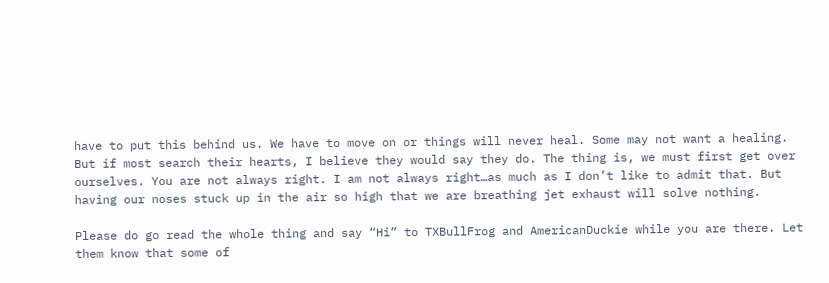have to put this behind us. We have to move on or things will never heal. Some may not want a healing. But if most search their hearts, I believe they would say they do. The thing is, we must first get over ourselves. You are not always right. I am not always right…as much as I don’t like to admit that. But having our noses stuck up in the air so high that we are breathing jet exhaust will solve nothing.

Please do go read the whole thing and say “Hi” to TXBullFrog and AmericanDuckie while you are there. Let them know that some of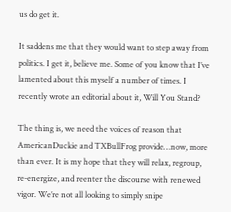us do get it.

It saddens me that they would want to step away from politics. I get it, believe me. Some of you know that I’ve lamented about this myself a number of times. I recently wrote an editorial about it, Will You Stand?

The thing is, we need the voices of reason that AmericanDuckie and TXBullFrog provide…now, more than ever. It is my hope that they will relax, regroup, re-energize, and reenter the discourse with renewed vigor. We’re not all looking to simply snipe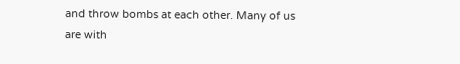and throw bombs at each other. Many of us are with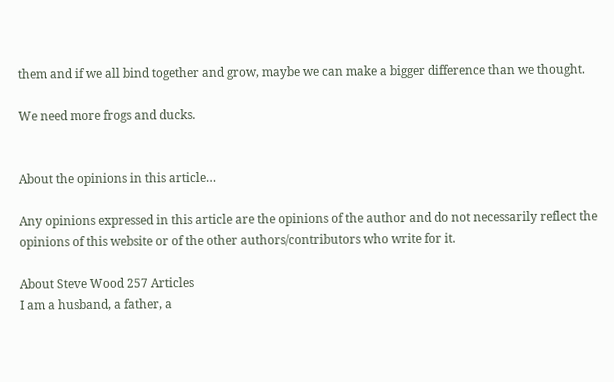them and if we all bind together and grow, maybe we can make a bigger difference than we thought.

We need more frogs and ducks.


About the opinions in this article…

Any opinions expressed in this article are the opinions of the author and do not necessarily reflect the opinions of this website or of the other authors/contributors who write for it.

About Steve Wood 257 Articles
I am a husband, a father, a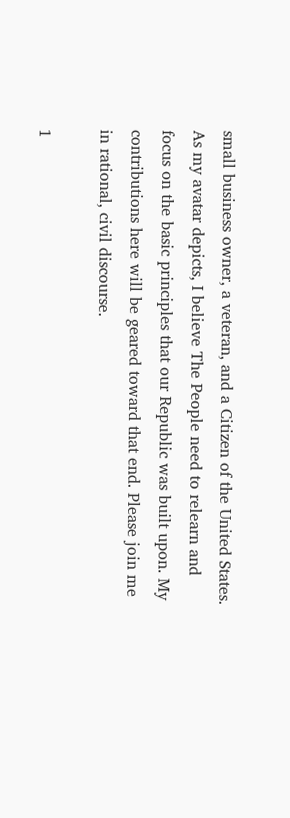small business owner, a veteran, and a Citizen of the United States. As my avatar depicts, I believe The People need to relearn and focus on the basic principles that our Republic was built upon. My contributions here will be geared toward that end. Please join me in rational, civil discourse.

1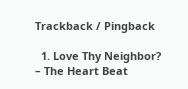Trackback / Pingback

  1. Love Thy Neighbor? – The Heart Beat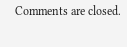Comments are closed.